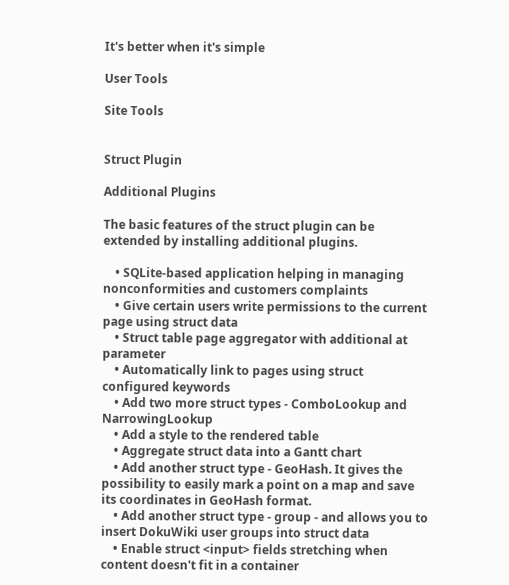It's better when it's simple

User Tools

Site Tools


Struct Plugin

Additional Plugins

The basic features of the struct plugin can be extended by installing additional plugins.

    • SQLite-based application helping in managing nonconformities and customers complaints
    • Give certain users write permissions to the current page using struct data
    • Struct table page aggregator with additional at parameter
    • Automatically link to pages using struct configured keywords
    • Add two more struct types - ComboLookup and NarrowingLookup
    • Add a style to the rendered table
    • Aggregate struct data into a Gantt chart
    • Add another struct type - GeoHash. It gives the possibility to easily mark a point on a map and save its coordinates in GeoHash format.
    • Add another struct type - group - and allows you to insert DokuWiki user groups into struct data
    • Enable struct <input> fields stretching when content doesn't fit in a container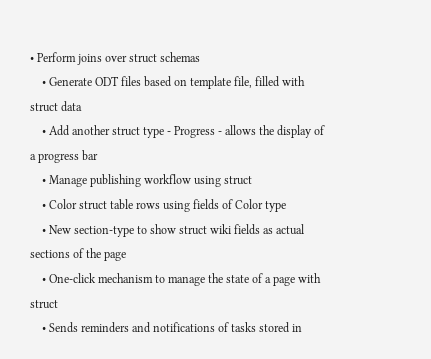• Perform joins over struct schemas
    • Generate ODT files based on template file, filled with struct data
    • Add another struct type - Progress - allows the display of a progress bar
    • Manage publishing workflow using struct
    • Color struct table rows using fields of Color type
    • New section-type to show struct wiki fields as actual sections of the page
    • One-click mechanism to manage the state of a page with struct
    • Sends reminders and notifications of tasks stored in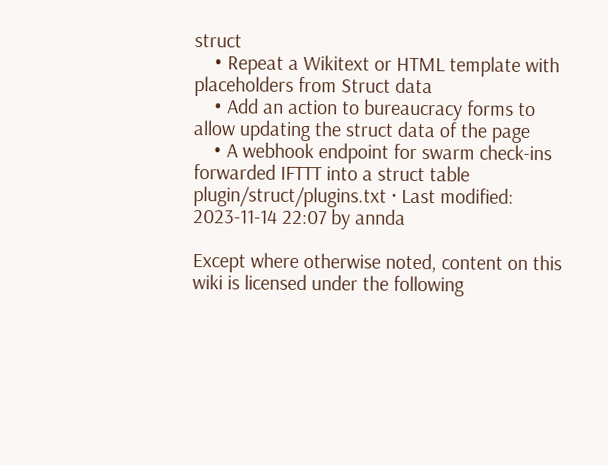struct
    • Repeat a Wikitext or HTML template with placeholders from Struct data
    • Add an action to bureaucracy forms to allow updating the struct data of the page
    • A webhook endpoint for swarm check-ins forwarded IFTTT into a struct table
plugin/struct/plugins.txt · Last modified: 2023-11-14 22:07 by annda

Except where otherwise noted, content on this wiki is licensed under the following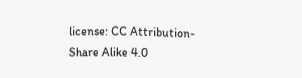license: CC Attribution-Share Alike 4.0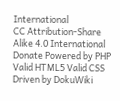International
CC Attribution-Share Alike 4.0 International Donate Powered by PHP Valid HTML5 Valid CSS Driven by DokuWiki